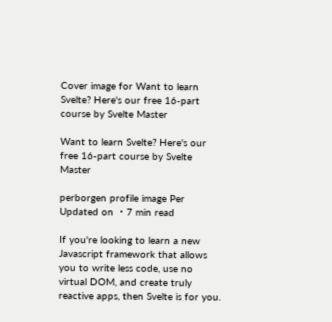Cover image for Want to learn Svelte? Here's our free 16-part course by Svelte Master

Want to learn Svelte? Here's our free 16-part course by Svelte Master

perborgen profile image Per Updated on ・7 min read

If you're looking to learn a new Javascript framework that allows you to write less code, use no virtual DOM, and create truly reactive apps, then Svelte is for you.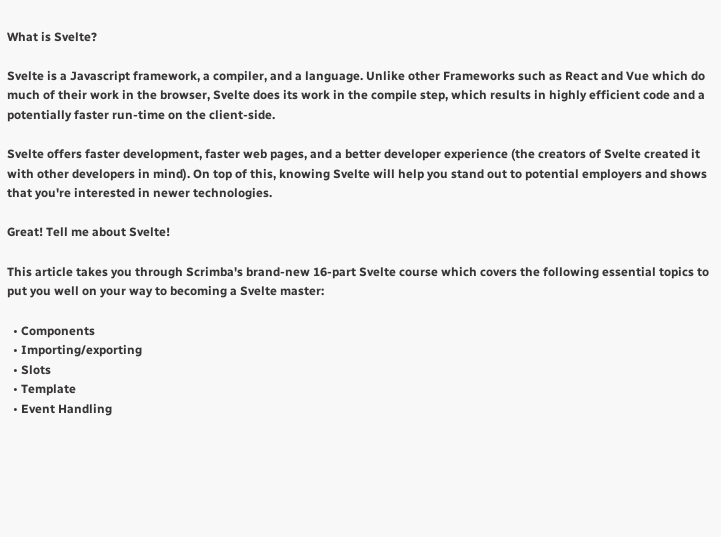What is Svelte?

Svelte is a Javascript framework, a compiler, and a language. Unlike other Frameworks such as React and Vue which do much of their work in the browser, Svelte does its work in the compile step, which results in highly efficient code and a potentially faster run-time on the client-side.

Svelte offers faster development, faster web pages, and a better developer experience (the creators of Svelte created it with other developers in mind). On top of this, knowing Svelte will help you stand out to potential employers and shows that you're interested in newer technologies.

Great! Tell me about Svelte!

This article takes you through Scrimba's brand-new 16-part Svelte course which covers the following essential topics to put you well on your way to becoming a Svelte master:

  • Components
  • Importing/exporting
  • Slots
  • Template
  • Event Handling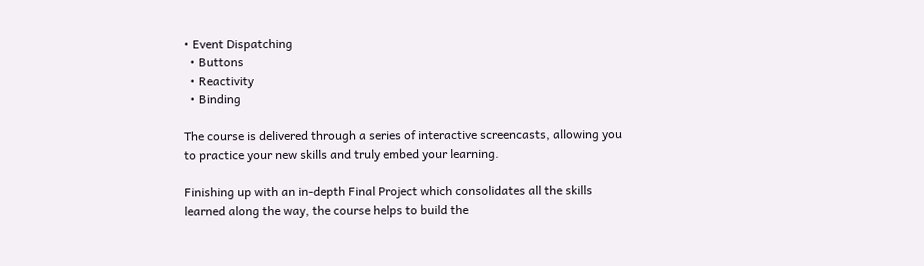• Event Dispatching
  • Buttons
  • Reactivity
  • Binding

The course is delivered through a series of interactive screencasts, allowing you to practice your new skills and truly embed your learning.

Finishing up with an in-depth Final Project which consolidates all the skills learned along the way, the course helps to build the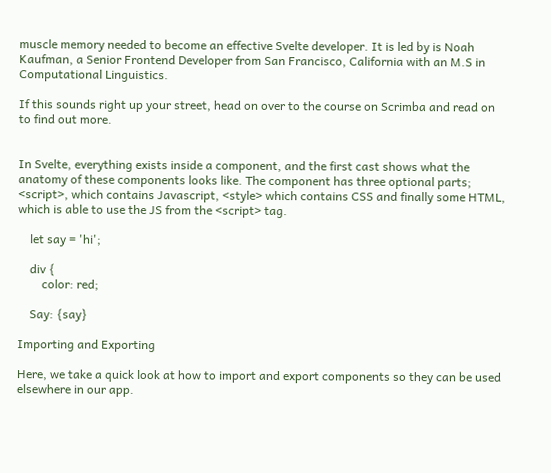muscle memory needed to become an effective Svelte developer. It is led by is Noah Kaufman, a Senior Frontend Developer from San Francisco, California with an M.S in Computational Linguistics.

If this sounds right up your street, head on over to the course on Scrimba and read on to find out more.


In Svelte, everything exists inside a component, and the first cast shows what the anatomy of these components looks like. The component has three optional parts; <script>, which contains Javascript, <style> which contains CSS and finally some HTML, which is able to use the JS from the <script> tag.

    let say = 'hi';

    div {
        color: red;

    Say: {say}

Importing and Exporting

Here, we take a quick look at how to import and export components so they can be used elsewhere in our app.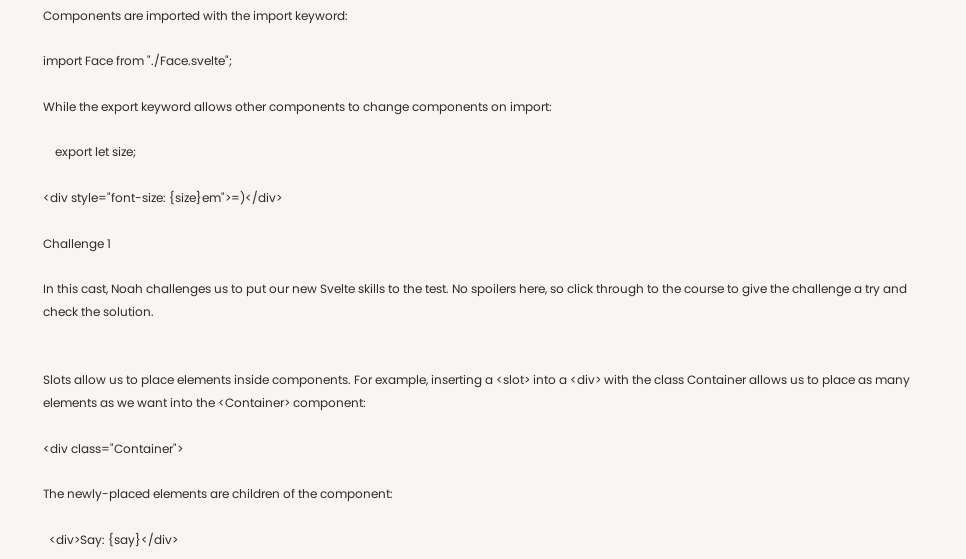Components are imported with the import keyword:

import Face from "./Face.svelte";

While the export keyword allows other components to change components on import:

    export let size;

<div style="font-size: {size}em">=)</div>

Challenge 1

In this cast, Noah challenges us to put our new Svelte skills to the test. No spoilers here, so click through to the course to give the challenge a try and check the solution.


Slots allow us to place elements inside components. For example, inserting a <slot> into a <div> with the class Container allows us to place as many elements as we want into the <Container> component:

<div class="Container">

The newly-placed elements are children of the component:

  <div>Say: {say}</div>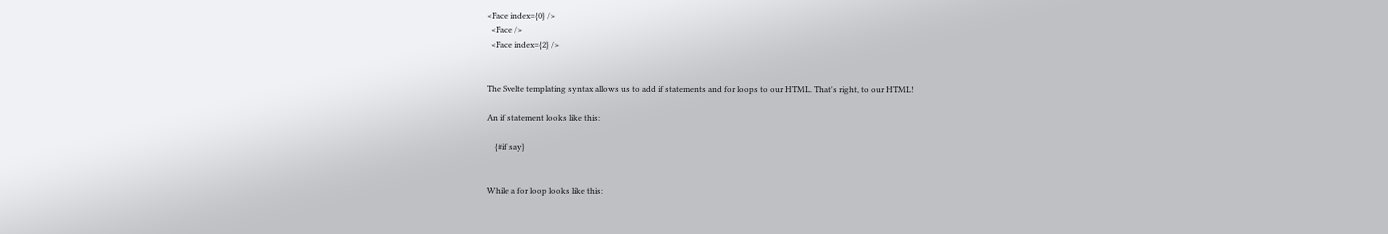<Face index={0} />
  <Face />
  <Face index={2} />


The Svelte templating syntax allows us to add if statements and for loops to our HTML. That's right, to our HTML!

An if statement looks like this:

    {#if say}


While a for loop looks like this: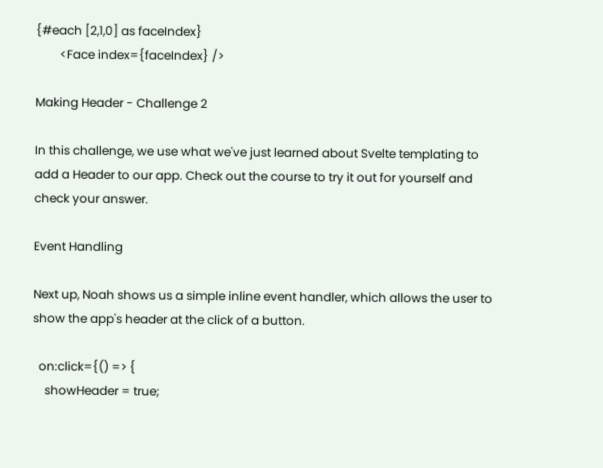{#each [2,1,0] as faceIndex}
        <Face index={faceIndex} />

Making Header - Challenge 2

In this challenge, we use what we've just learned about Svelte templating to add a Header to our app. Check out the course to try it out for yourself and check your answer.

Event Handling

Next up, Noah shows us a simple inline event handler, which allows the user to show the app's header at the click of a button.

  on:click={() => {
    showHeader = true;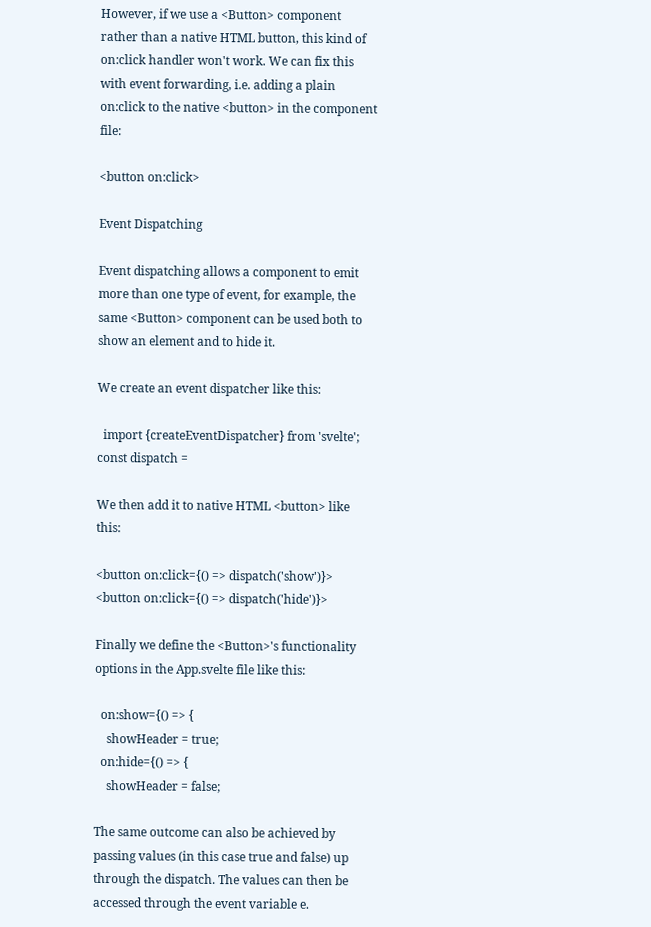However, if we use a <Button> component rather than a native HTML button, this kind of on:click handler won't work. We can fix this with event forwarding, i.e. adding a plain on:click to the native <button> in the component file:

<button on:click>

Event Dispatching

Event dispatching allows a component to emit more than one type of event, for example, the same <Button> component can be used both to show an element and to hide it.

We create an event dispatcher like this:

  import {createEventDispatcher} from 'svelte'; const dispatch =

We then add it to native HTML <button> like this:

<button on:click={() => dispatch('show')}>
<button on:click={() => dispatch('hide')}>

Finally we define the <Button>'s functionality options in the App.svelte file like this:

  on:show={() => {
    showHeader = true;
  on:hide={() => {
    showHeader = false;

The same outcome can also be achieved by passing values (in this case true and false) up through the dispatch. The values can then be accessed through the event variable e.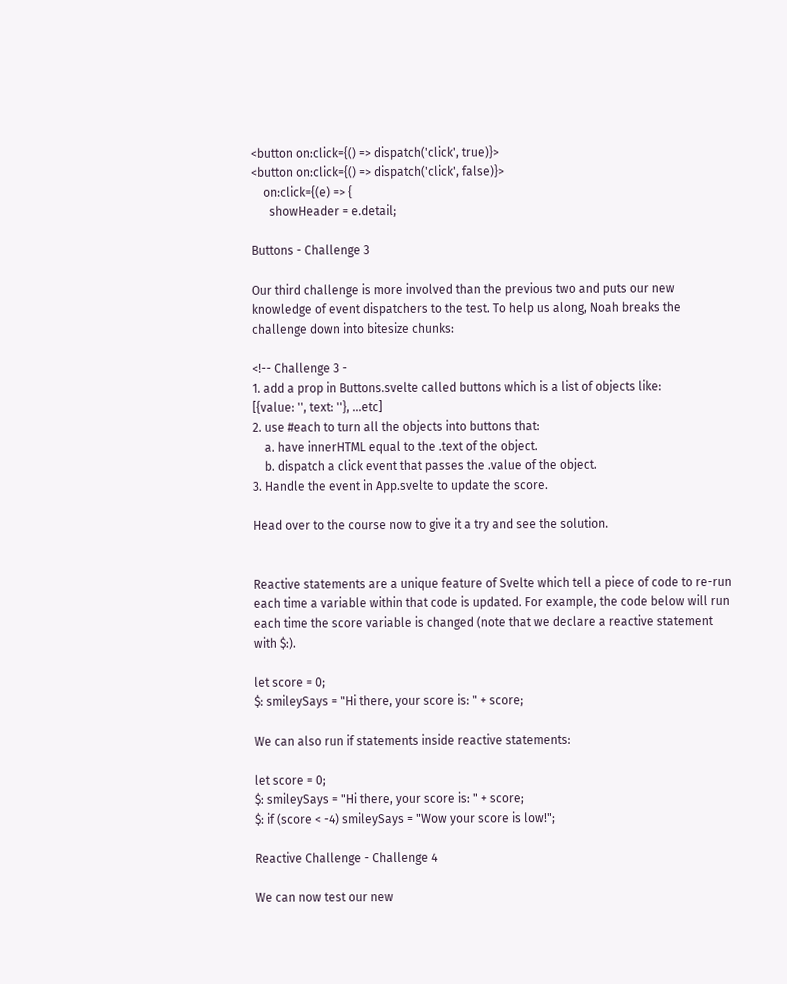<button on:click={() => dispatch('click', true)}>
<button on:click={() => dispatch('click', false)}>
    on:click={(e) => {
      showHeader = e.detail;

Buttons - Challenge 3

Our third challenge is more involved than the previous two and puts our new knowledge of event dispatchers to the test. To help us along, Noah breaks the challenge down into bitesize chunks:

<!-- Challenge 3 -
1. add a prop in Buttons.svelte called buttons which is a list of objects like:
[{value: '', text: ''}, ...etc]
2. use #each to turn all the objects into buttons that:
    a. have innerHTML equal to the .text of the object.
    b. dispatch a click event that passes the .value of the object.
3. Handle the event in App.svelte to update the score.

Head over to the course now to give it a try and see the solution.


Reactive statements are a unique feature of Svelte which tell a piece of code to re-run each time a variable within that code is updated. For example, the code below will run each time the score variable is changed (note that we declare a reactive statement with $:).

let score = 0;
$: smileySays = "Hi there, your score is: " + score;

We can also run if statements inside reactive statements:

let score = 0;
$: smileySays = "Hi there, your score is: " + score;
$: if (score < -4) smileySays = "Wow your score is low!";

Reactive Challenge - Challenge 4

We can now test our new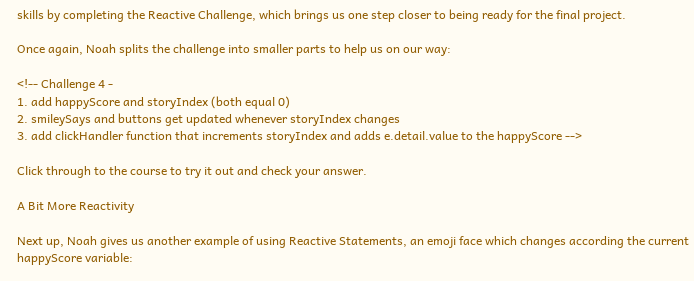skills by completing the Reactive Challenge, which brings us one step closer to being ready for the final project.

Once again, Noah splits the challenge into smaller parts to help us on our way:

<!-- Challenge 4 -
1. add happyScore and storyIndex (both equal 0)
2. smileySays and buttons get updated whenever storyIndex changes
3. add clickHandler function that increments storyIndex and adds e.detail.value to the happyScore -->

Click through to the course to try it out and check your answer.

A Bit More Reactivity

Next up, Noah gives us another example of using Reactive Statements, an emoji face which changes according the current happyScore variable: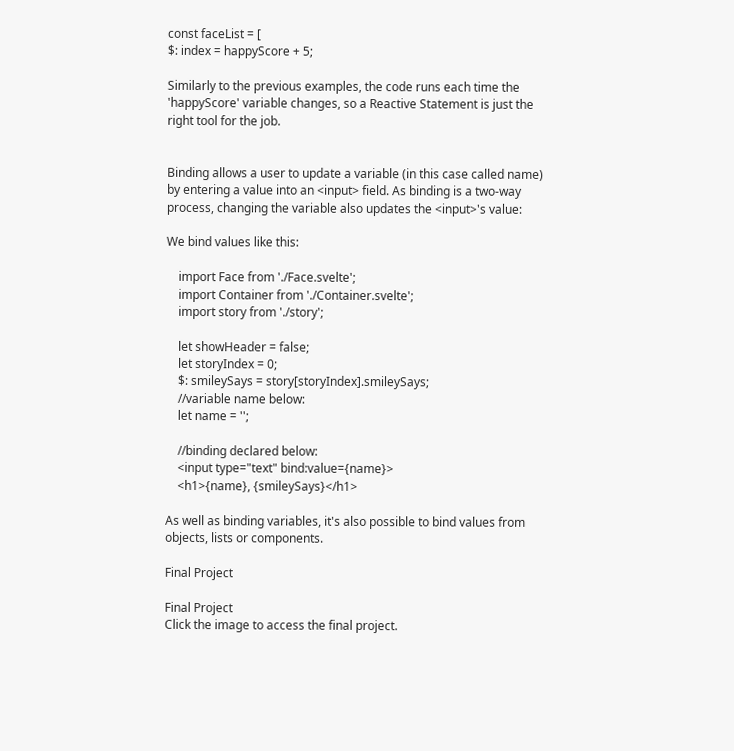const faceList = [
$: index = happyScore + 5;

Similarly to the previous examples, the code runs each time the 'happyScore' variable changes, so a Reactive Statement is just the right tool for the job.


Binding allows a user to update a variable (in this case called name) by entering a value into an <input> field. As binding is a two-way process, changing the variable also updates the <input>'s value:

We bind values like this:

    import Face from './Face.svelte';
    import Container from './Container.svelte';
    import story from './story';

    let showHeader = false;
    let storyIndex = 0;
    $: smileySays = story[storyIndex].smileySays;
    //variable name below:
    let name = '';

    //binding declared below:
    <input type="text" bind:value={name}>
    <h1>{name}, {smileySays}</h1>

As well as binding variables, it's also possible to bind values from objects, lists or components.

Final Project

Final Project
Click the image to access the final project.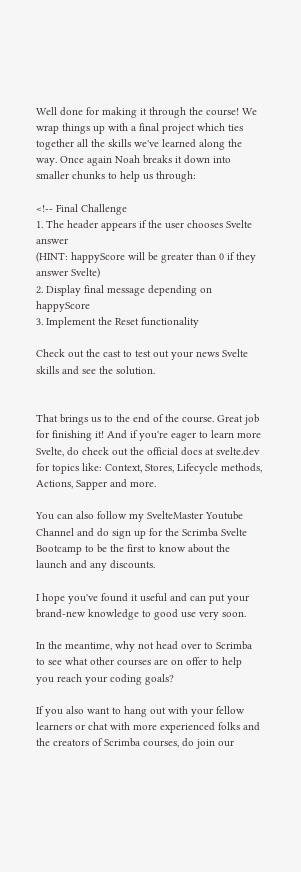Well done for making it through the course! We wrap things up with a final project which ties together all the skills we've learned along the way. Once again Noah breaks it down into smaller chunks to help us through:

<!-- Final Challenge
1. The header appears if the user chooses Svelte answer
(HINT: happyScore will be greater than 0 if they answer Svelte)
2. Display final message depending on happyScore
3. Implement the Reset functionality

Check out the cast to test out your news Svelte skills and see the solution.


That brings us to the end of the course. Great job for finishing it! And if you're eager to learn more Svelte, do check out the official docs at svelte.dev for topics like: Context, Stores, Lifecycle methods, Actions, Sapper and more.

You can also follow my SvelteMaster Youtube Channel and do sign up for the Scrimba Svelte Bootcamp to be the first to know about the launch and any discounts.

I hope you've found it useful and can put your brand-new knowledge to good use very soon.

In the meantime, why not head over to Scrimba to see what other courses are on offer to help you reach your coding goals?

If you also want to hang out with your fellow learners or chat with more experienced folks and the creators of Scrimba courses, do join our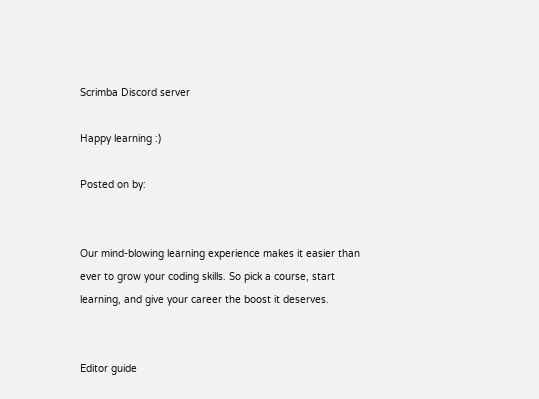Scrimba Discord server

Happy learning :)

Posted on by:


Our mind-blowing learning experience makes it easier than ever to grow your coding skills. So pick a course, start learning, and give your career the boost it deserves.


Editor guide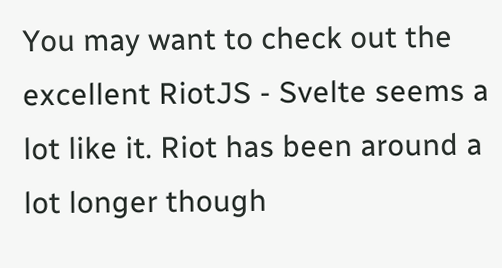You may want to check out the excellent RiotJS - Svelte seems a lot like it. Riot has been around a lot longer though